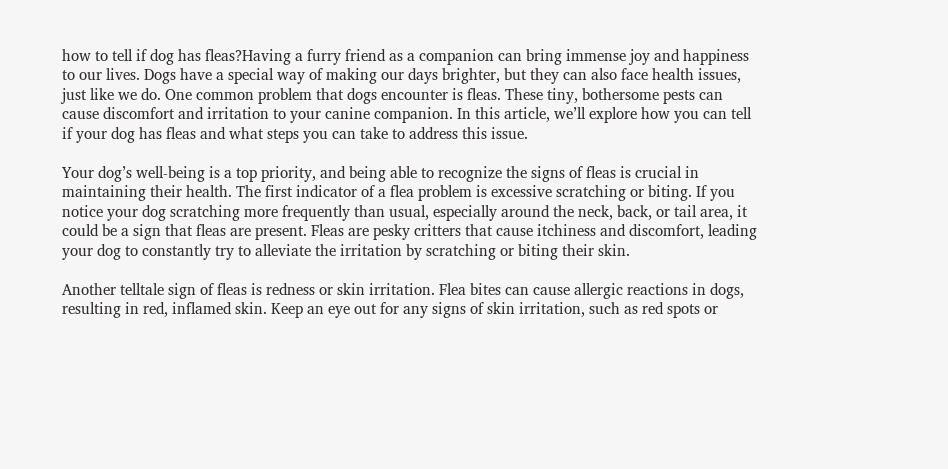how to tell if dog has fleas?Having a furry friend as a companion can bring immense joy and happiness to our lives. Dogs have a special way of making our days brighter, but they can also face health issues, just like we do. One common problem that dogs encounter is fleas. These tiny, bothersome pests can cause discomfort and irritation to your canine companion. In this article, we’ll explore how you can tell if your dog has fleas and what steps you can take to address this issue.

Your dog’s well-being is a top priority, and being able to recognize the signs of fleas is crucial in maintaining their health. The first indicator of a flea problem is excessive scratching or biting. If you notice your dog scratching more frequently than usual, especially around the neck, back, or tail area, it could be a sign that fleas are present. Fleas are pesky critters that cause itchiness and discomfort, leading your dog to constantly try to alleviate the irritation by scratching or biting their skin.

Another telltale sign of fleas is redness or skin irritation. Flea bites can cause allergic reactions in dogs, resulting in red, inflamed skin. Keep an eye out for any signs of skin irritation, such as red spots or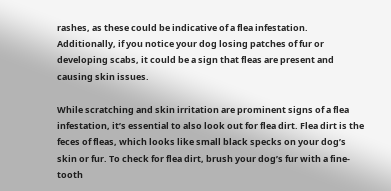rashes, as these could be indicative of a flea infestation. Additionally, if you notice your dog losing patches of fur or developing scabs, it could be a sign that fleas are present and causing skin issues.

While scratching and skin irritation are prominent signs of a flea infestation, it’s essential to also look out for flea dirt. Flea dirt is the feces of fleas, which looks like small black specks on your dog’s skin or fur. To check for flea dirt, brush your dog’s fur with a fine-tooth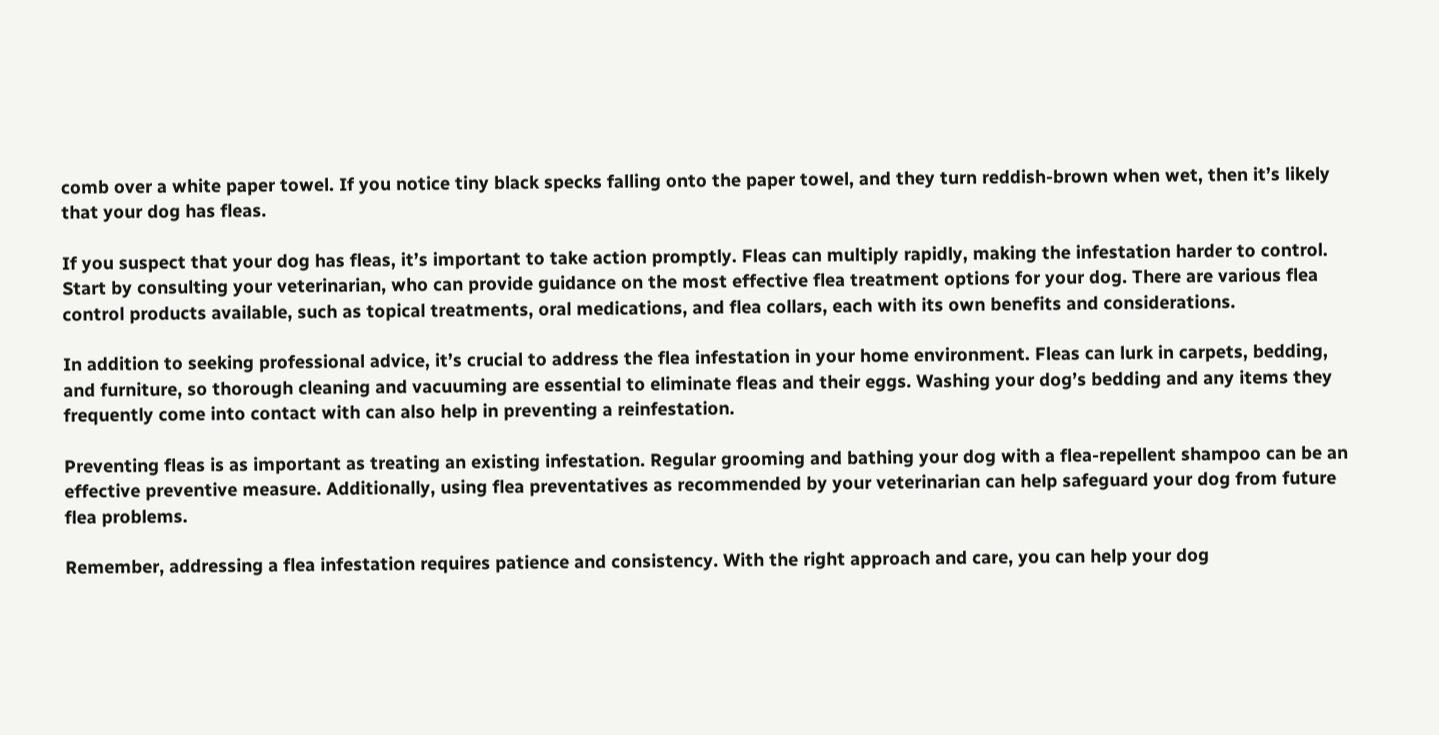comb over a white paper towel. If you notice tiny black specks falling onto the paper towel, and they turn reddish-brown when wet, then it’s likely that your dog has fleas.

If you suspect that your dog has fleas, it’s important to take action promptly. Fleas can multiply rapidly, making the infestation harder to control. Start by consulting your veterinarian, who can provide guidance on the most effective flea treatment options for your dog. There are various flea control products available, such as topical treatments, oral medications, and flea collars, each with its own benefits and considerations.

In addition to seeking professional advice, it’s crucial to address the flea infestation in your home environment. Fleas can lurk in carpets, bedding, and furniture, so thorough cleaning and vacuuming are essential to eliminate fleas and their eggs. Washing your dog’s bedding and any items they frequently come into contact with can also help in preventing a reinfestation.

Preventing fleas is as important as treating an existing infestation. Regular grooming and bathing your dog with a flea-repellent shampoo can be an effective preventive measure. Additionally, using flea preventatives as recommended by your veterinarian can help safeguard your dog from future flea problems.

Remember, addressing a flea infestation requires patience and consistency. With the right approach and care, you can help your dog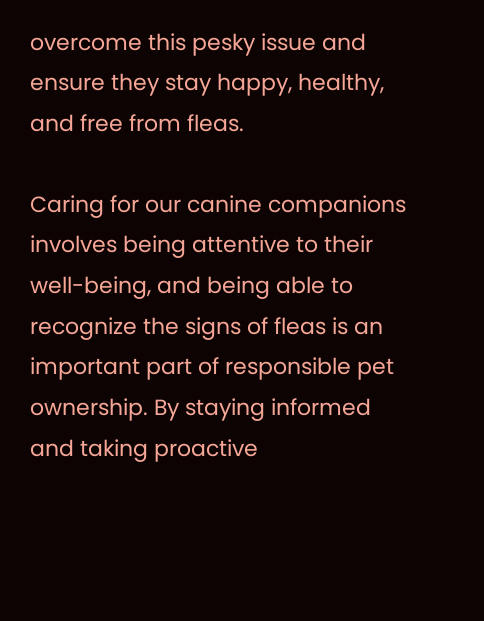overcome this pesky issue and ensure they stay happy, healthy, and free from fleas.

Caring for our canine companions involves being attentive to their well-being, and being able to recognize the signs of fleas is an important part of responsible pet ownership. By staying informed and taking proactive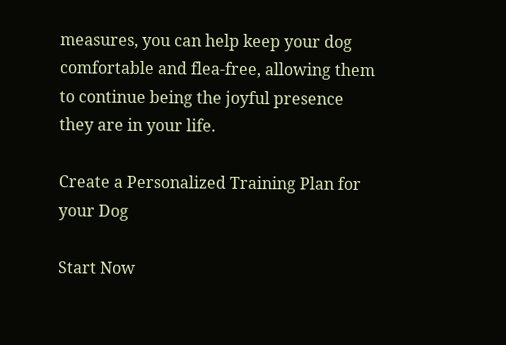measures, you can help keep your dog comfortable and flea-free, allowing them to continue being the joyful presence they are in your life.

Create a Personalized Training Plan for your Dog

Start Now